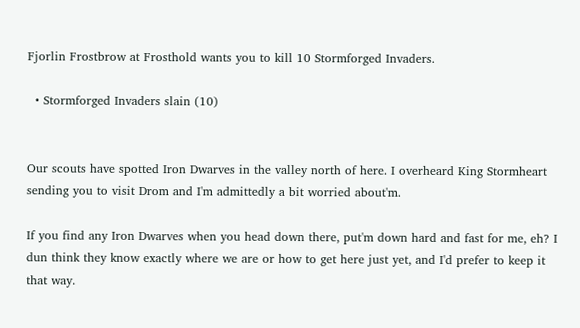Fjorlin Frostbrow at Frosthold wants you to kill 10 Stormforged Invaders.

  • Stormforged Invaders slain (10)


Our scouts have spotted Iron Dwarves in the valley north of here. I overheard King Stormheart sending you to visit Drom and I'm admittedly a bit worried about'm.

If you find any Iron Dwarves when you head down there, put'm down hard and fast for me, eh? I dun think they know exactly where we are or how to get here just yet, and I'd prefer to keep it that way.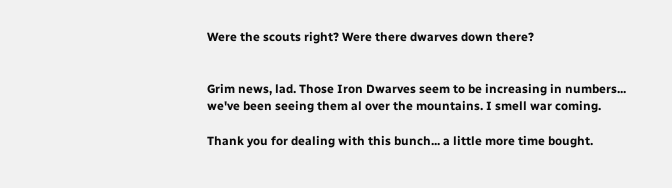Were the scouts right? Were there dwarves down there?


Grim news, lad. Those Iron Dwarves seem to be increasing in numbers... we've been seeing them al over the mountains. I smell war coming.

Thank you for dealing with this bunch... a little more time bought.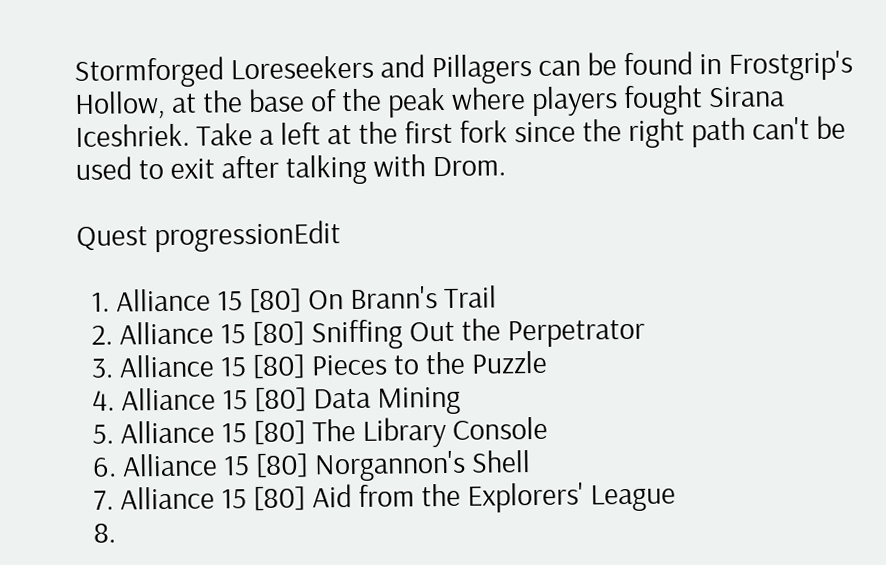Stormforged Loreseekers and Pillagers can be found in Frostgrip's Hollow, at the base of the peak where players fought Sirana Iceshriek. Take a left at the first fork since the right path can't be used to exit after talking with Drom.

Quest progressionEdit

  1. Alliance 15 [80] On Brann's Trail
  2. Alliance 15 [80] Sniffing Out the Perpetrator
  3. Alliance 15 [80] Pieces to the Puzzle
  4. Alliance 15 [80] Data Mining
  5. Alliance 15 [80] The Library Console
  6. Alliance 15 [80] Norgannon's Shell
  7. Alliance 15 [80] Aid from the Explorers' League
  8.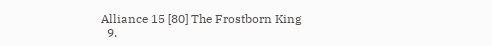Alliance 15 [80] The Frostborn King
  9.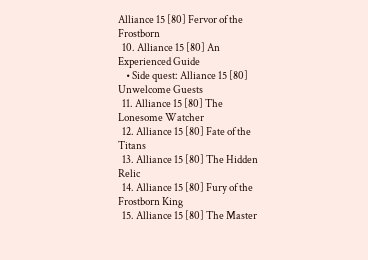Alliance 15 [80] Fervor of the Frostborn
  10. Alliance 15 [80] An Experienced Guide
    • Side quest: Alliance 15 [80] Unwelcome Guests
  11. Alliance 15 [80] The Lonesome Watcher
  12. Alliance 15 [80] Fate of the Titans
  13. Alliance 15 [80] The Hidden Relic
  14. Alliance 15 [80] Fury of the Frostborn King
  15. Alliance 15 [80] The Master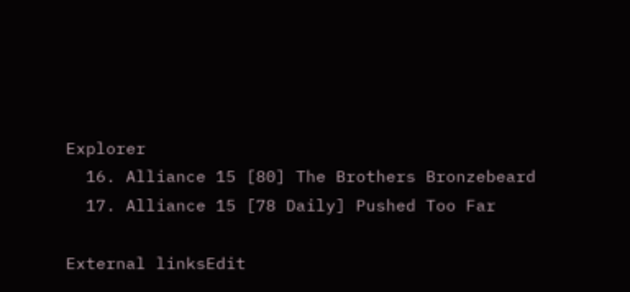Explorer
  16. Alliance 15 [80] The Brothers Bronzebeard
  17. Alliance 15 [78 Daily] Pushed Too Far

External linksEdit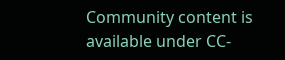Community content is available under CC-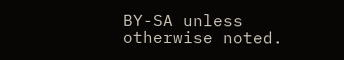BY-SA unless otherwise noted.